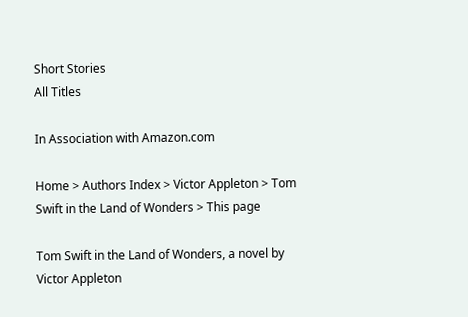Short Stories
All Titles

In Association with Amazon.com

Home > Authors Index > Victor Appleton > Tom Swift in the Land of Wonders > This page

Tom Swift in the Land of Wonders, a novel by Victor Appleton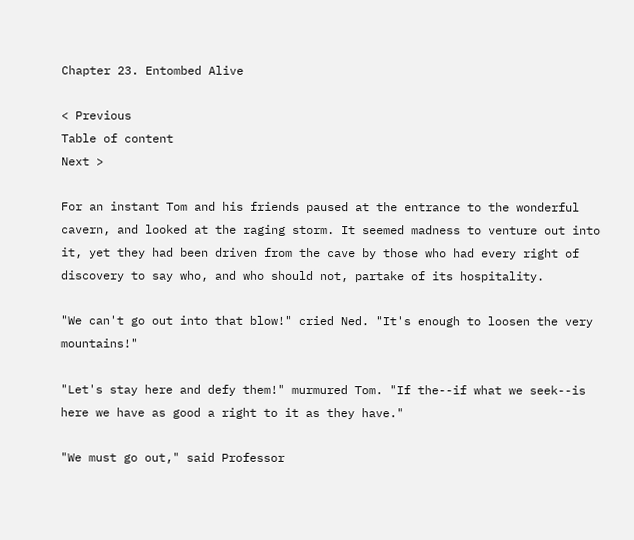Chapter 23. Entombed Alive

< Previous
Table of content
Next >

For an instant Tom and his friends paused at the entrance to the wonderful cavern, and looked at the raging storm. It seemed madness to venture out into it, yet they had been driven from the cave by those who had every right of discovery to say who, and who should not, partake of its hospitality.

"We can't go out into that blow!" cried Ned. "It's enough to loosen the very mountains!"

"Let's stay here and defy them!" murmured Tom. "If the--if what we seek--is here we have as good a right to it as they have."

"We must go out," said Professor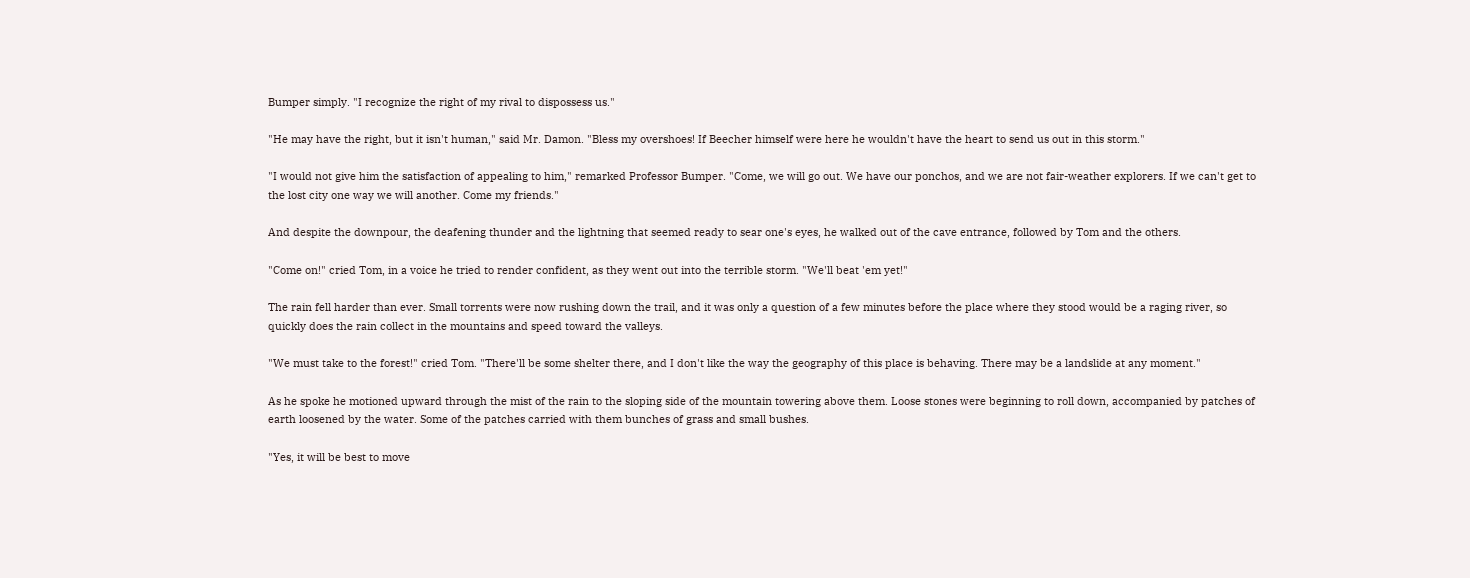Bumper simply. "I recognize the right of my rival to dispossess us."

"He may have the right, but it isn't human," said Mr. Damon. "Bless my overshoes! If Beecher himself were here he wouldn't have the heart to send us out in this storm."

"I would not give him the satisfaction of appealing to him," remarked Professor Bumper. "Come, we will go out. We have our ponchos, and we are not fair-weather explorers. If we can't get to the lost city one way we will another. Come my friends."

And despite the downpour, the deafening thunder and the lightning that seemed ready to sear one's eyes, he walked out of the cave entrance, followed by Tom and the others.

"Come on!" cried Tom, in a voice he tried to render confident, as they went out into the terrible storm. "We'll beat 'em yet!"

The rain fell harder than ever. Small torrents were now rushing down the trail, and it was only a question of a few minutes before the place where they stood would be a raging river, so quickly does the rain collect in the mountains and speed toward the valleys.

"We must take to the forest!" cried Tom. "There'll be some shelter there, and I don't like the way the geography of this place is behaving. There may be a landslide at any moment."

As he spoke he motioned upward through the mist of the rain to the sloping side of the mountain towering above them. Loose stones were beginning to roll down, accompanied by patches of earth loosened by the water. Some of the patches carried with them bunches of grass and small bushes.

"Yes, it will be best to move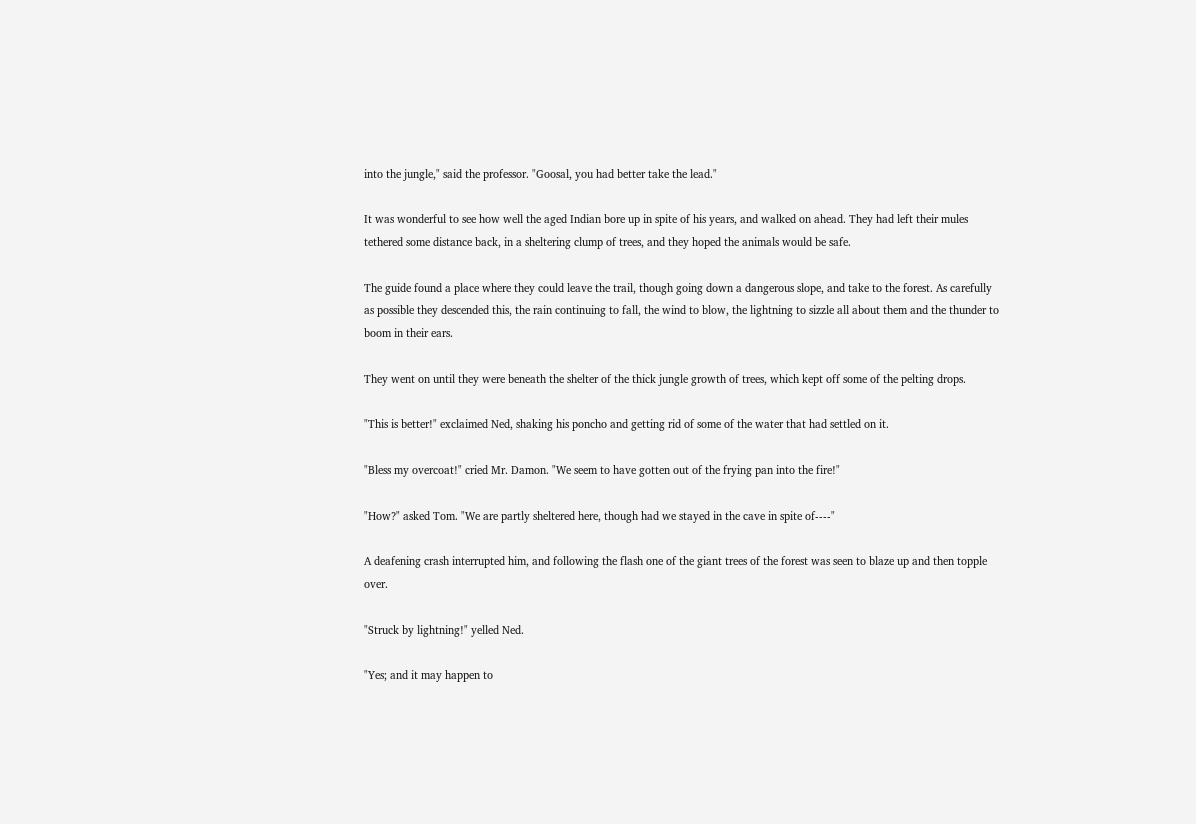into the jungle," said the professor. "Goosal, you had better take the lead."

It was wonderful to see how well the aged Indian bore up in spite of his years, and walked on ahead. They had left their mules tethered some distance back, in a sheltering clump of trees, and they hoped the animals would be safe.

The guide found a place where they could leave the trail, though going down a dangerous slope, and take to the forest. As carefully as possible they descended this, the rain continuing to fall, the wind to blow, the lightning to sizzle all about them and the thunder to boom in their ears.

They went on until they were beneath the shelter of the thick jungle growth of trees, which kept off some of the pelting drops.

"This is better!" exclaimed Ned, shaking his poncho and getting rid of some of the water that had settled on it.

"Bless my overcoat!" cried Mr. Damon. "We seem to have gotten out of the frying pan into the fire!"

"How?" asked Tom. "We are partly sheltered here, though had we stayed in the cave in spite of----"

A deafening crash interrupted him, and following the flash one of the giant trees of the forest was seen to blaze up and then topple over.

"Struck by lightning!" yelled Ned.

"Yes; and it may happen to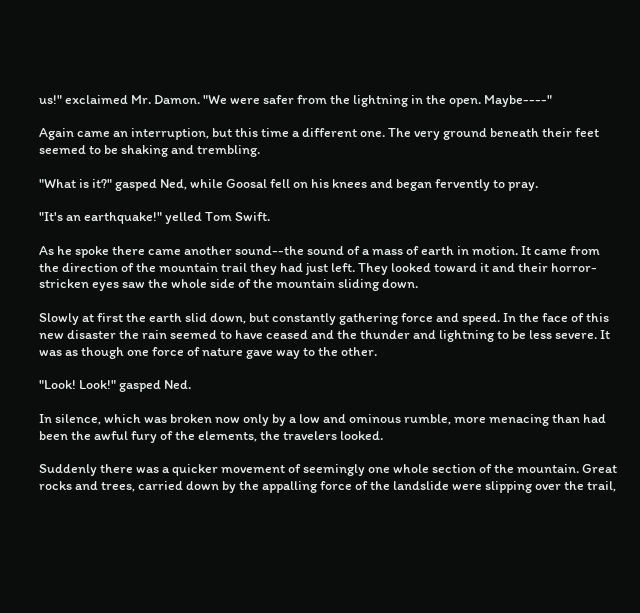us!" exclaimed Mr. Damon. "We were safer from the lightning in the open. Maybe----"

Again came an interruption, but this time a different one. The very ground beneath their feet seemed to be shaking and trembling.

"What is it?" gasped Ned, while Goosal fell on his knees and began fervently to pray.

"It's an earthquake!" yelled Tom Swift.

As he spoke there came another sound--the sound of a mass of earth in motion. It came from the direction of the mountain trail they had just left. They looked toward it and their horror-stricken eyes saw the whole side of the mountain sliding down.

Slowly at first the earth slid down, but constantly gathering force and speed. In the face of this new disaster the rain seemed to have ceased and the thunder and lightning to be less severe. It was as though one force of nature gave way to the other.

"Look! Look!" gasped Ned.

In silence, which was broken now only by a low and ominous rumble, more menacing than had been the awful fury of the elements, the travelers looked.

Suddenly there was a quicker movement of seemingly one whole section of the mountain. Great rocks and trees, carried down by the appalling force of the landslide were slipping over the trail,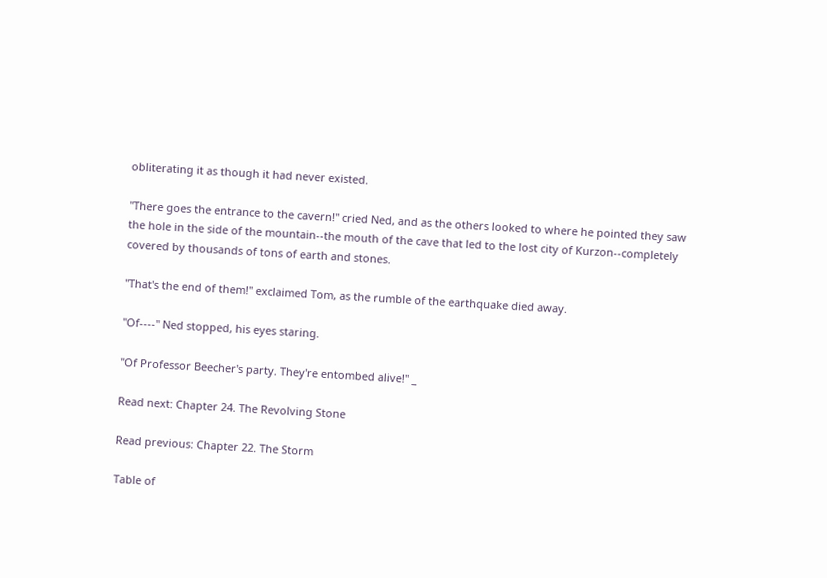obliterating it as though it had never existed.

"There goes the entrance to the cavern!" cried Ned, and as the others looked to where he pointed they saw the hole in the side of the mountain--the mouth of the cave that led to the lost city of Kurzon--completely covered by thousands of tons of earth and stones.

"That's the end of them!" exclaimed Tom, as the rumble of the earthquake died away.

"Of----" Ned stopped, his eyes staring.

"Of Professor Beecher's party. They're entombed alive!" _

Read next: Chapter 24. The Revolving Stone

Read previous: Chapter 22. The Storm

Table of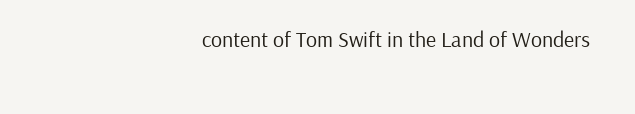content of Tom Swift in the Land of Wonders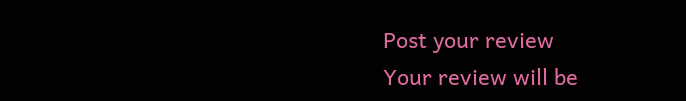Post your review
Your review will be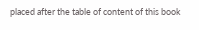placed after the table of content of this book